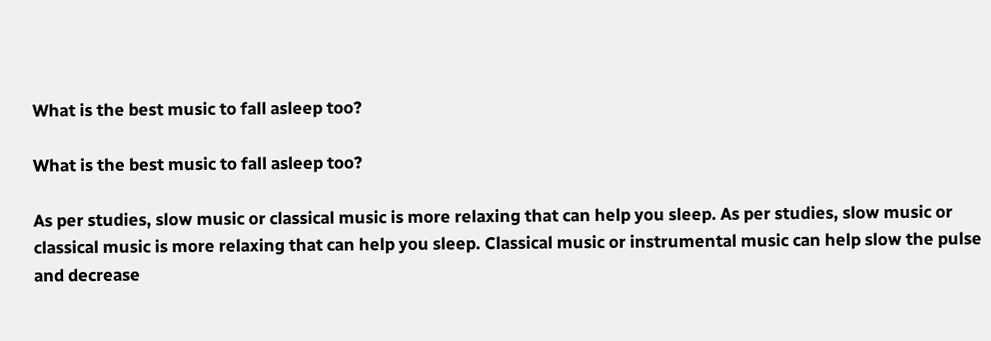What is the best music to fall asleep too?

What is the best music to fall asleep too?

As per studies, slow music or classical music is more relaxing that can help you sleep. As per studies, slow music or classical music is more relaxing that can help you sleep. Classical music or instrumental music can help slow the pulse and decrease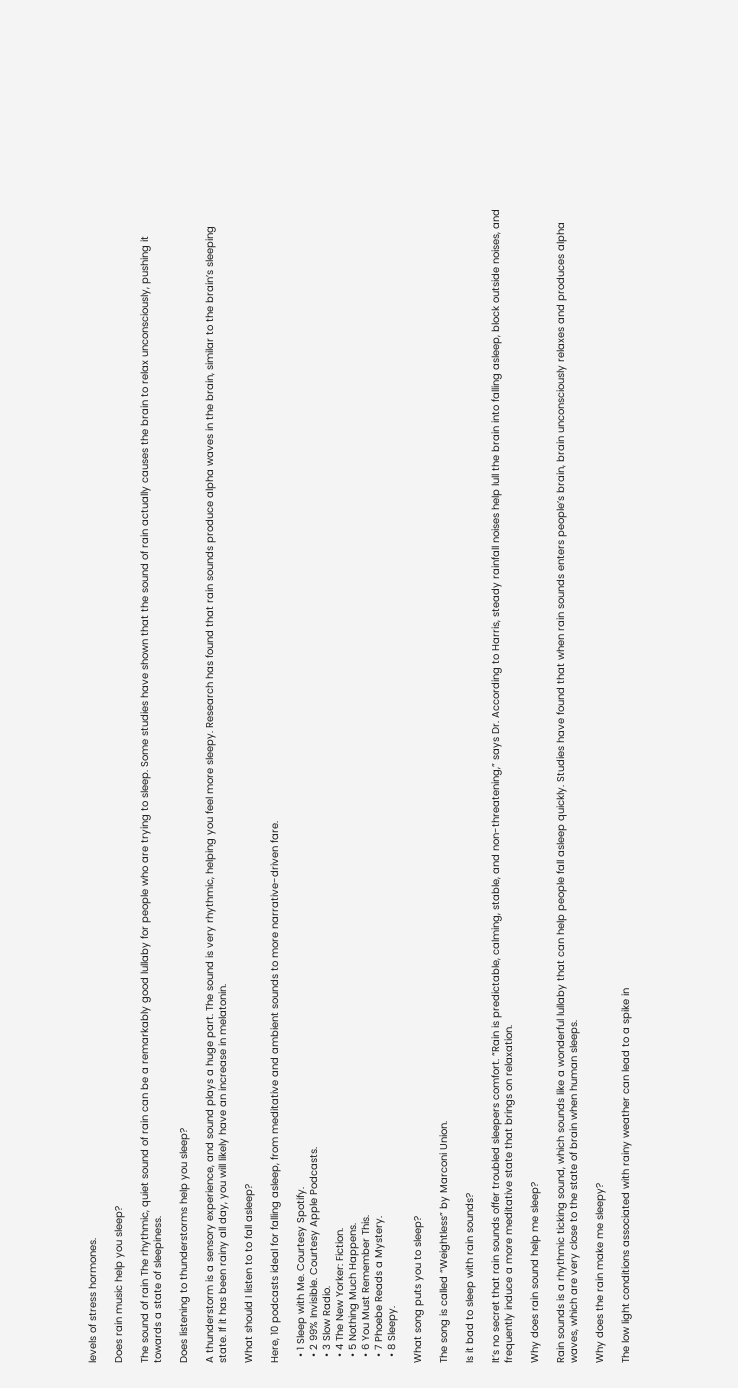levels of stress hormones.

Does rain music help you sleep?

The sound of rain The rhythmic, quiet sound of rain can be a remarkably good lullaby for people who are trying to sleep. Some studies have shown that the sound of rain actually causes the brain to relax unconsciously, pushing it towards a state of sleepiness.

Does listening to thunderstorms help you sleep?

A thunderstorm is a sensory experience, and sound plays a huge part. The sound is very rhythmic, helping you feel more sleepy. Research has found that rain sounds produce alpha waves in the brain, similar to the brain’s sleeping state. If it has been rainy all day, you will likely have an increase in melatonin.

What should I listen to to fall asleep?

Here, 10 podcasts ideal for falling asleep, from meditative and ambient sounds to more narrative-driven fare.

  • 1 Sleep with Me. Courtesy Spotify.
  • 2 99% Invisible. Courtesy Apple Podcasts.
  • 3 Slow Radio.
  • 4 The New Yorker: Fiction.
  • 5 Nothing Much Happens.
  • 6 You Must Remember This.
  • 7 Phoebe Reads a Mystery.
  • 8 Sleepy.

What song puts you to sleep?

The song is called “Weightless” by Marconi Union.

Is it bad to sleep with rain sounds?

It’s no secret that rain sounds offer troubled sleepers comfort. “Rain is predictable, calming, stable, and non-threatening,” says Dr. According to Harris, steady rainfall noises help lull the brain into falling asleep, block outside noises, and frequently induce a more meditative state that brings on relaxation.

Why does rain sound help me sleep?

Rain sounds is a rhythmic ticking sound, which sounds like a wonderful lullaby that can help people fall asleep quickly. Studies have found that when rain sounds enters people’s brain, brain unconsciously relaxes and produces alpha waves, which are very close to the state of brain when human sleeps.

Why does the rain make me sleepy?

The low light conditions associated with rainy weather can lead to a spike in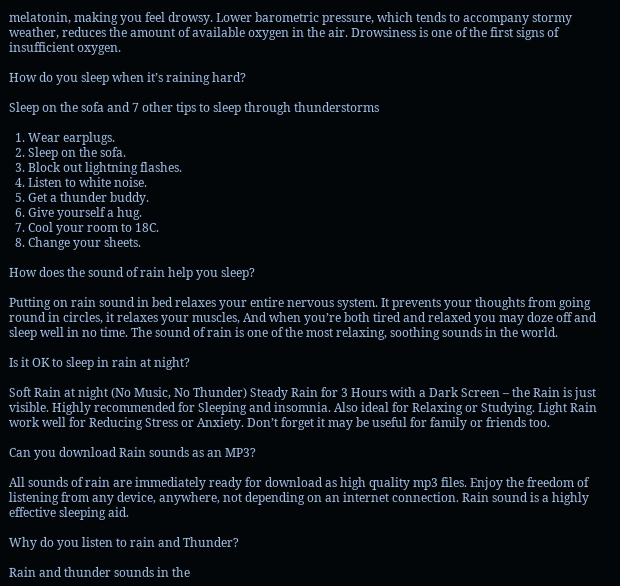melatonin, making you feel drowsy. Lower barometric pressure, which tends to accompany stormy weather, reduces the amount of available oxygen in the air. Drowsiness is one of the first signs of insufficient oxygen.

How do you sleep when it’s raining hard?

Sleep on the sofa and 7 other tips to sleep through thunderstorms

  1. Wear earplugs.
  2. Sleep on the sofa.
  3. Block out lightning flashes.
  4. Listen to white noise.
  5. Get a thunder buddy.
  6. Give yourself a hug.
  7. Cool your room to 18C.
  8. Change your sheets.

How does the sound of rain help you sleep?

Putting on rain sound in bed relaxes your entire nervous system. It prevents your thoughts from going round in circles, it relaxes your muscles, And when you’re both tired and relaxed you may doze off and sleep well in no time. The sound of rain is one of the most relaxing, soothing sounds in the world.

Is it OK to sleep in rain at night?

Soft Rain at night (No Music, No Thunder) Steady Rain for 3 Hours with a Dark Screen – the Rain is just visible. Highly recommended for Sleeping and insomnia. Also ideal for Relaxing or Studying. Light Rain work well for Reducing Stress or Anxiety. Don’t forget it may be useful for family or friends too.

Can you download Rain sounds as an MP3?

All sounds of rain are immediately ready for download as high quality mp3 files. Enjoy the freedom of listening from any device, anywhere, not depending on an internet connection. Rain sound is a highly effective sleeping aid.

Why do you listen to rain and Thunder?

Rain and thunder sounds in the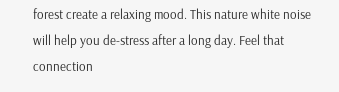forest create a relaxing mood. This nature white noise will help you de-stress after a long day. Feel that connection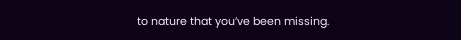to nature that you’ve been missing.